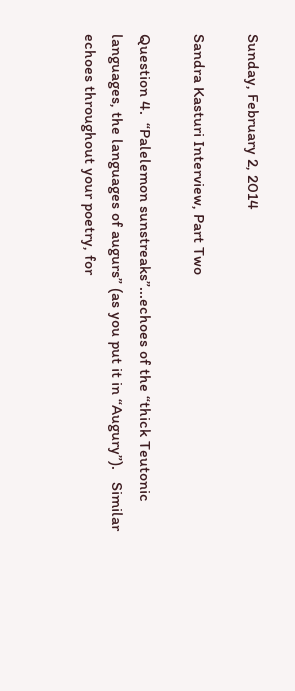Sunday, February 2, 2014

Sandra Kasturi Interview, Part Two

Question 4.  “Palelemon sunstreaks”...echoes of the “thick Teutonic languages, the languages of augurs” (as you put it in “Augury”).   Similar echoes throughout your poetry, for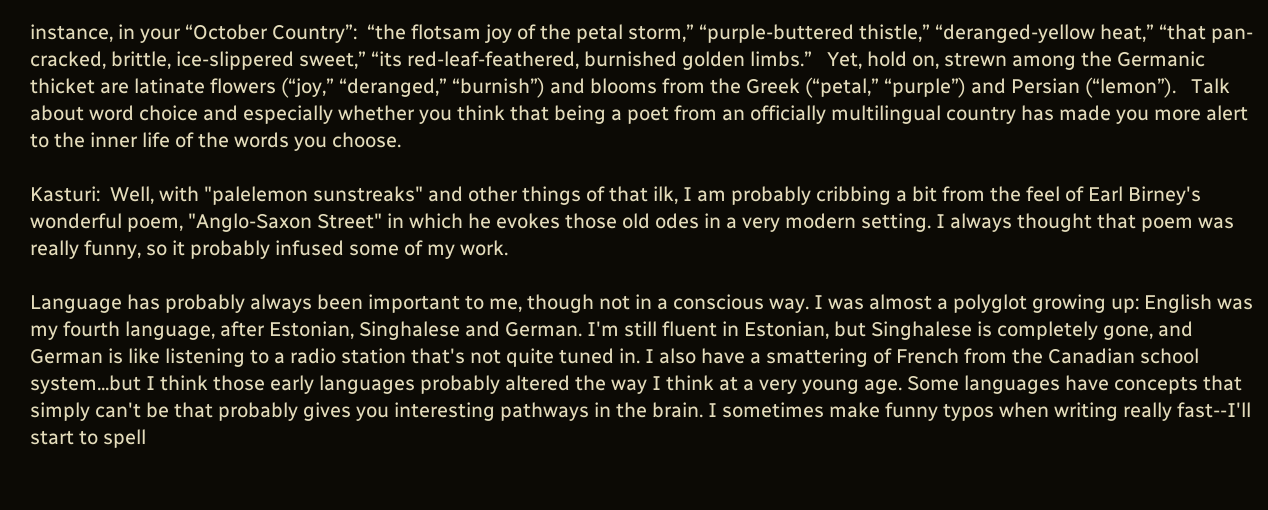instance, in your “October Country”:  “the flotsam joy of the petal storm,” “purple-buttered thistle,” “deranged-yellow heat,” “that pan-cracked, brittle, ice-slippered sweet,” “its red-leaf-feathered, burnished golden limbs.”   Yet, hold on, strewn among the Germanic thicket are latinate flowers (“joy,” “deranged,” “burnish”) and blooms from the Greek (“petal,” “purple”) and Persian (“lemon”).   Talk about word choice and especially whether you think that being a poet from an officially multilingual country has made you more alert to the inner life of the words you choose.

Kasturi:  Well, with "palelemon sunstreaks" and other things of that ilk, I am probably cribbing a bit from the feel of Earl Birney's wonderful poem, "Anglo-Saxon Street" in which he evokes those old odes in a very modern setting. I always thought that poem was really funny, so it probably infused some of my work.

Language has probably always been important to me, though not in a conscious way. I was almost a polyglot growing up: English was my fourth language, after Estonian, Singhalese and German. I'm still fluent in Estonian, but Singhalese is completely gone, and German is like listening to a radio station that's not quite tuned in. I also have a smattering of French from the Canadian school system...but I think those early languages probably altered the way I think at a very young age. Some languages have concepts that simply can't be that probably gives you interesting pathways in the brain. I sometimes make funny typos when writing really fast--I'll start to spell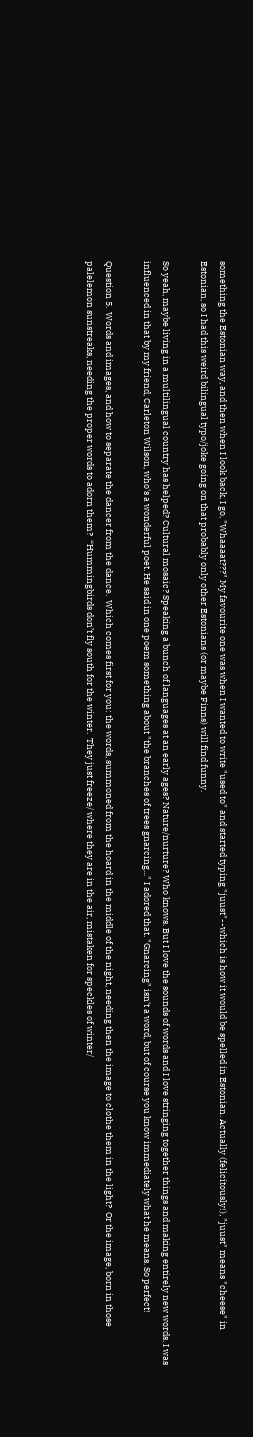something the Estonian way, and then when I look back, I go, "Whaaaat???" My favourite one was when I wanted to write "used to" and started typing "juust"--which is how it would be spelled in Estonian. Actually (felicitously!), "juust" means "cheese" in Estonian, so I had this weird bilingual typo/joke going on that probably only other Estonians (or maybe Finns) will find funny.

So yeah, maybe living in a multilingual country has helped? Cultural mosaic? Speaking a bunch of languages at an early ages? Nature/nurture? Who knows. But I love the sounds of words and I love stringing together things and making entirely new words. I was influenced in that by my friend, Carleton Wilson, who's a wonderful poet. He said in one poem something about "the branches of trees gnarcing..." I adored that. "Gnarcing" isn't a word, but of course you know immediately what he means. So perfect!

Question 5.  Words and images, and how to separate the dancer from the dance.  Which comes first for you: the words, summoned from the hoard in the middle of the night, needing then the image to clothe them in the light?  Or the image, born in those palelemon sunstreaks, needing the proper words to adorn them?  “Hummingbirds don’t fly south for the winter.  They just freeze/ where they are in the air, mistaken for speckles of winter/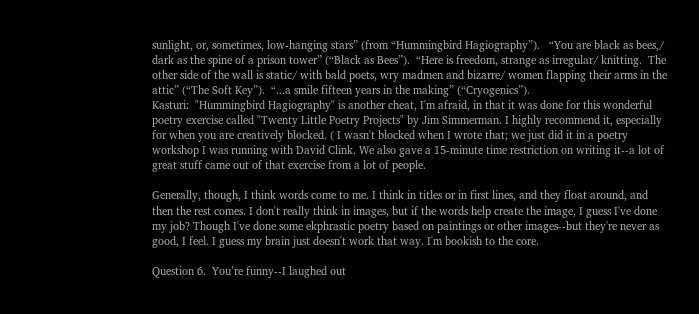sunlight, or, sometimes, low-hanging stars” (from “Hummingbird Hagiography”).   “You are black as bees,/ dark as the spine of a prison tower” (“Black as Bees”).  “Here is freedom, strange as irregular/ knitting.  The other side of the wall is static/ with bald poets, wry madmen and bizarre/ women flapping their arms in the attic” (“The Soft Key”).  “...a smile fifteen years in the making” (“Cryogenics”).
Kasturi:  "Hummingbird Hagiography" is another cheat, I'm afraid, in that it was done for this wonderful poetry exercise called "Twenty Little Poetry Projects" by Jim Simmerman. I highly recommend it, especially for when you are creatively blocked. ( I wasn't blocked when I wrote that; we just did it in a poetry workshop I was running with David Clink. We also gave a 15-minute time restriction on writing it--a lot of great stuff came out of that exercise from a lot of people.

Generally, though, I think words come to me. I think in titles or in first lines, and they float around, and then the rest comes. I don't really think in images, but if the words help create the image, I guess I've done my job? Though I've done some ekphrastic poetry based on paintings or other images--but they're never as good, I feel. I guess my brain just doesn't work that way. I'm bookish to the core.

Question 6.  You’re funny--I laughed out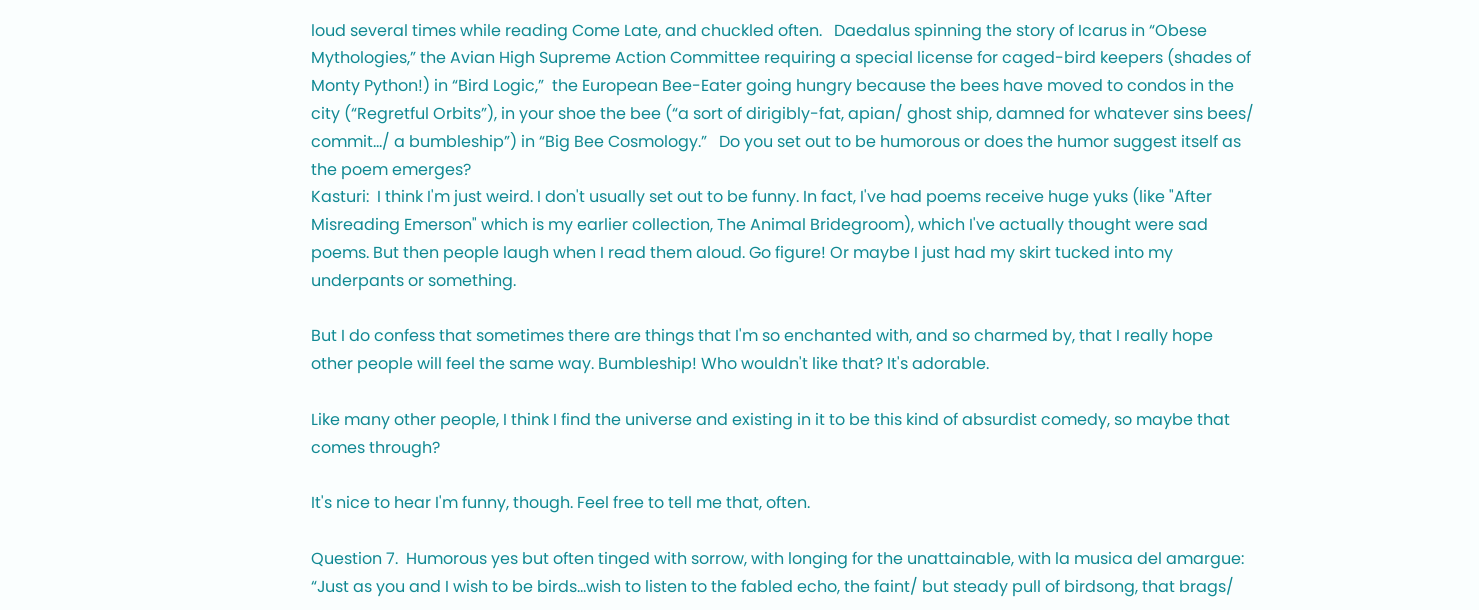loud several times while reading Come Late, and chuckled often.   Daedalus spinning the story of Icarus in “Obese Mythologies,” the Avian High Supreme Action Committee requiring a special license for caged-bird keepers (shades of Monty Python!) in “Bird Logic,”  the European Bee-Eater going hungry because the bees have moved to condos in the city (“Regretful Orbits”), in your shoe the bee (“a sort of dirigibly-fat, apian/ ghost ship, damned for whatever sins bees/ commit.../ a bumbleship”) in “Big Bee Cosmology.”   Do you set out to be humorous or does the humor suggest itself as the poem emerges?
Kasturi:  I think I'm just weird. I don't usually set out to be funny. In fact, I've had poems receive huge yuks (like "After Misreading Emerson" which is my earlier collection, The Animal Bridegroom), which I've actually thought were sad poems. But then people laugh when I read them aloud. Go figure! Or maybe I just had my skirt tucked into my underpants or something.

But I do confess that sometimes there are things that I'm so enchanted with, and so charmed by, that I really hope other people will feel the same way. Bumbleship! Who wouldn't like that? It's adorable.

Like many other people, I think I find the universe and existing in it to be this kind of absurdist comedy, so maybe that comes through?

It's nice to hear I'm funny, though. Feel free to tell me that, often.

Question 7.  Humorous yes but often tinged with sorrow, with longing for the unattainable, with la musica del amargue:  “Just as you and I wish to be birds...wish to listen to the fabled echo, the faint/ but steady pull of birdsong, that brags/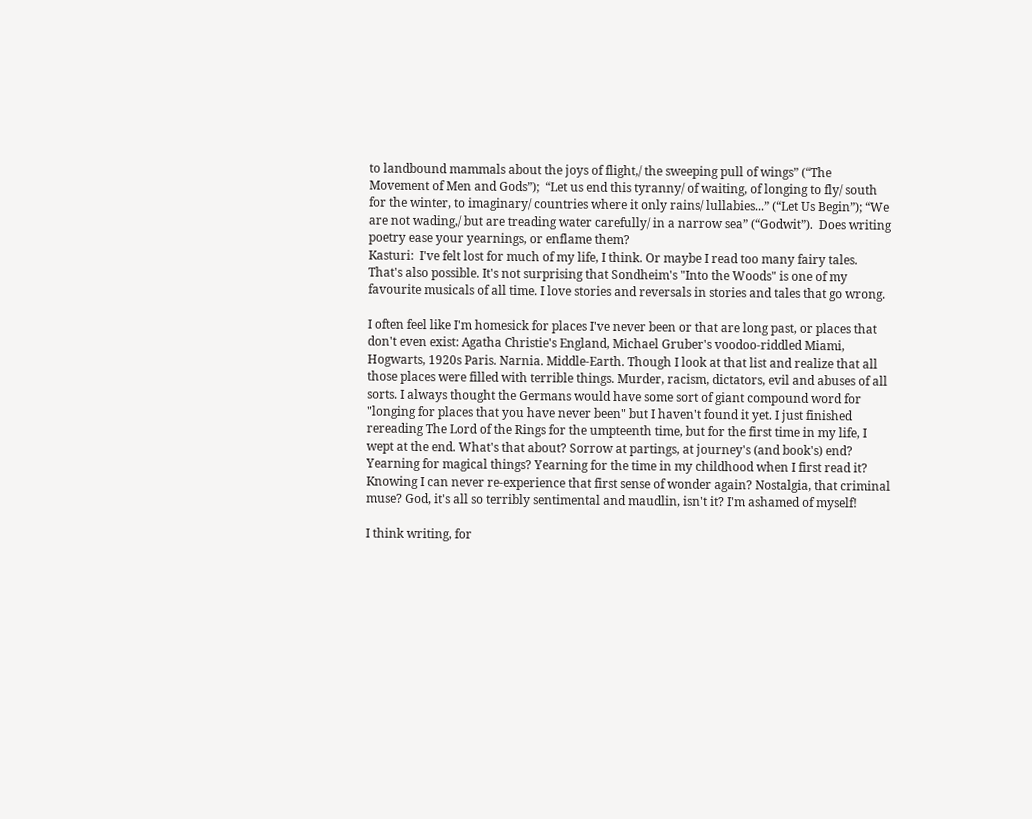to landbound mammals about the joys of flight,/ the sweeping pull of wings” (“The Movement of Men and Gods”);  “Let us end this tyranny/ of waiting, of longing to fly/ south for the winter, to imaginary/ countries where it only rains/ lullabies...” (“Let Us Begin”); “We are not wading,/ but are treading water carefully/ in a narrow sea” (“Godwit”).  Does writing poetry ease your yearnings, or enflame them?
Kasturi:  I've felt lost for much of my life, I think. Or maybe I read too many fairy tales. That's also possible. It's not surprising that Sondheim's "Into the Woods" is one of my favourite musicals of all time. I love stories and reversals in stories and tales that go wrong.

I often feel like I'm homesick for places I've never been or that are long past, or places that don't even exist: Agatha Christie's England, Michael Gruber's voodoo-riddled Miami, Hogwarts, 1920s Paris. Narnia. Middle-Earth. Though I look at that list and realize that all those places were filled with terrible things. Murder, racism, dictators, evil and abuses of all sorts. I always thought the Germans would have some sort of giant compound word for "longing for places that you have never been" but I haven't found it yet. I just finished rereading The Lord of the Rings for the umpteenth time, but for the first time in my life, I wept at the end. What's that about? Sorrow at partings, at journey's (and book's) end? Yearning for magical things? Yearning for the time in my childhood when I first read it? Knowing I can never re-experience that first sense of wonder again? Nostalgia, that criminal muse? God, it's all so terribly sentimental and maudlin, isn't it? I'm ashamed of myself!

I think writing, for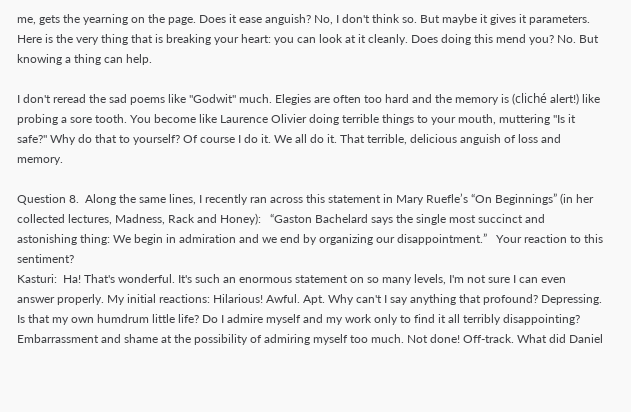me, gets the yearning on the page. Does it ease anguish? No, I don't think so. But maybe it gives it parameters. Here is the very thing that is breaking your heart: you can look at it cleanly. Does doing this mend you? No. But knowing a thing can help.

I don't reread the sad poems like "Godwit" much. Elegies are often too hard and the memory is (cliché alert!) like probing a sore tooth. You become like Laurence Olivier doing terrible things to your mouth, muttering "Is it safe?" Why do that to yourself? Of course I do it. We all do it. That terrible, delicious anguish of loss and memory.

Question 8.  Along the same lines, I recently ran across this statement in Mary Ruefle’s “On Beginnings” (in her collected lectures, Madness, Rack and Honey):   “Gaston Bachelard says the single most succinct and astonishing thing: We begin in admiration and we end by organizing our disappointment.”   Your reaction to this sentiment?
Kasturi:  Ha! That's wonderful. It's such an enormous statement on so many levels, I'm not sure I can even answer properly. My initial reactions: Hilarious! Awful. Apt. Why can't I say anything that profound? Depressing. Is that my own humdrum little life? Do I admire myself and my work only to find it all terribly disappointing? Embarrassment and shame at the possibility of admiring myself too much. Not done! Off-track. What did Daniel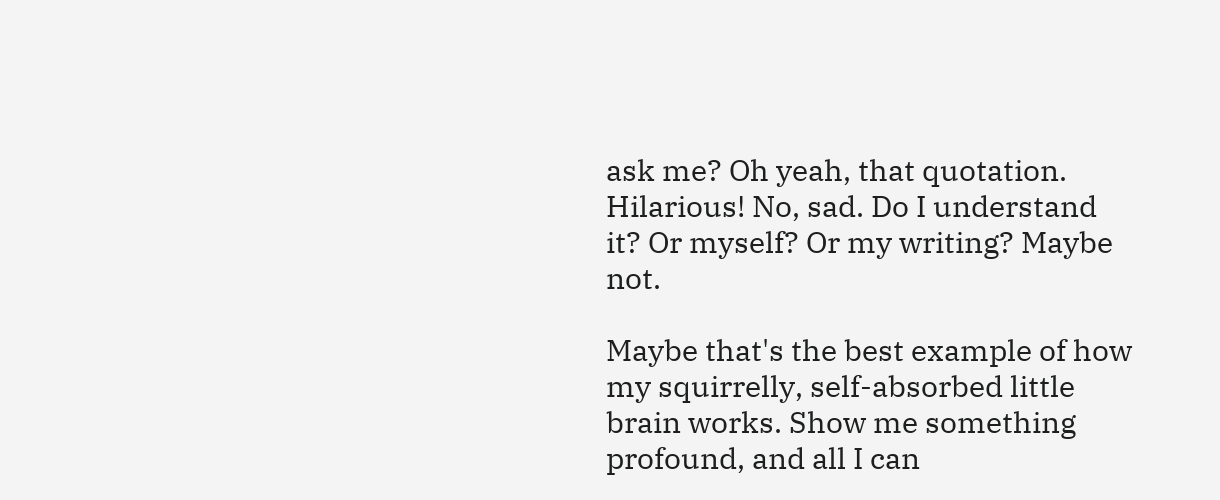ask me? Oh yeah, that quotation. Hilarious! No, sad. Do I understand it? Or myself? Or my writing? Maybe not.

Maybe that's the best example of how my squirrelly, self-absorbed little brain works. Show me something profound, and all I can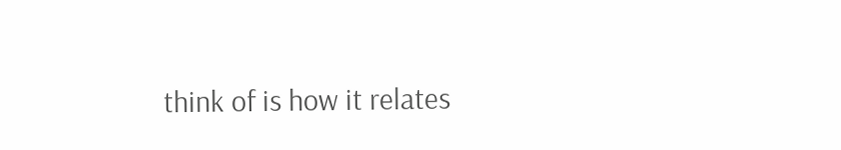think of is how it relates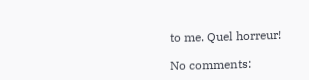to me. Quel horreur!

No comments: